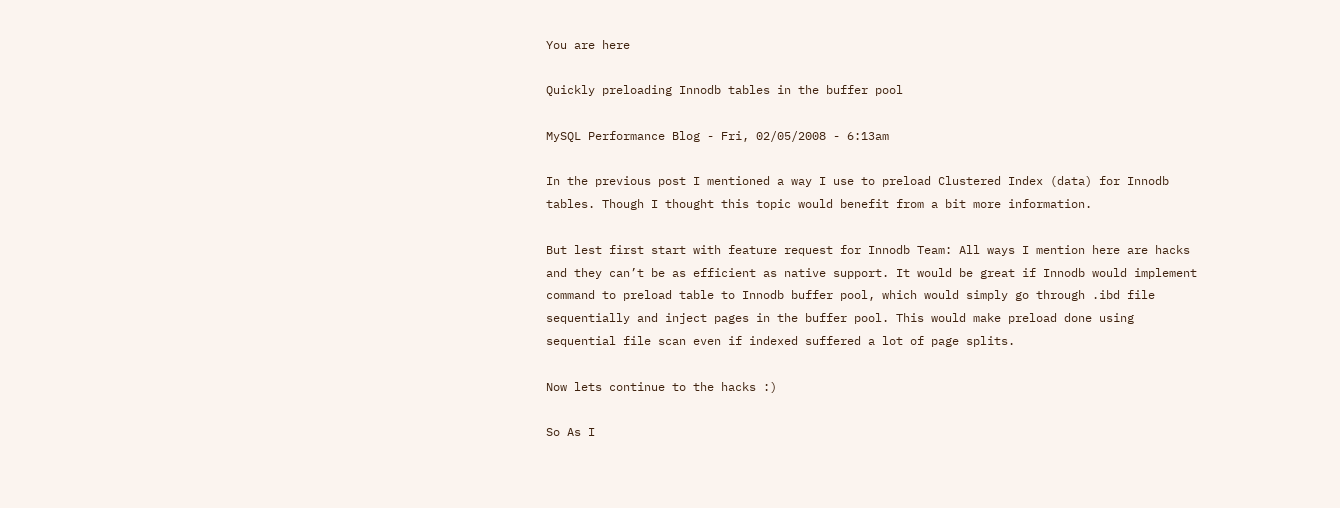You are here

Quickly preloading Innodb tables in the buffer pool

MySQL Performance Blog - Fri, 02/05/2008 - 6:13am

In the previous post I mentioned a way I use to preload Clustered Index (data) for Innodb tables. Though I thought this topic would benefit from a bit more information.

But lest first start with feature request for Innodb Team: All ways I mention here are hacks and they can’t be as efficient as native support. It would be great if Innodb would implement command to preload table to Innodb buffer pool, which would simply go through .ibd file sequentially and inject pages in the buffer pool. This would make preload done using sequential file scan even if indexed suffered a lot of page splits.

Now lets continue to the hacks :)

So As I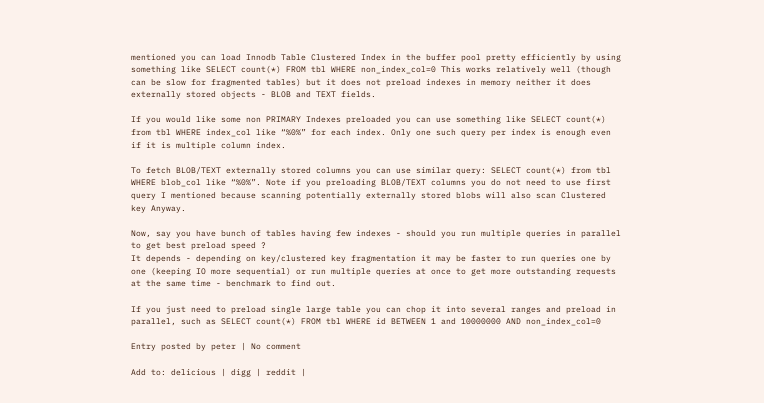mentioned you can load Innodb Table Clustered Index in the buffer pool pretty efficiently by using something like SELECT count(*) FROM tbl WHERE non_index_col=0 This works relatively well (though can be slow for fragmented tables) but it does not preload indexes in memory neither it does externally stored objects - BLOB and TEXT fields.

If you would like some non PRIMARY Indexes preloaded you can use something like SELECT count(*) from tbl WHERE index_col like “%0%” for each index. Only one such query per index is enough even if it is multiple column index.

To fetch BLOB/TEXT externally stored columns you can use similar query: SELECT count(*) from tbl WHERE blob_col like “%0%”. Note if you preloading BLOB/TEXT columns you do not need to use first query I mentioned because scanning potentially externally stored blobs will also scan Clustered key Anyway.

Now, say you have bunch of tables having few indexes - should you run multiple queries in parallel to get best preload speed ?
It depends - depending on key/clustered key fragmentation it may be faster to run queries one by one (keeping IO more sequential) or run multiple queries at once to get more outstanding requests at the same time - benchmark to find out.

If you just need to preload single large table you can chop it into several ranges and preload in parallel, such as SELECT count(*) FROM tbl WHERE id BETWEEN 1 and 10000000 AND non_index_col=0

Entry posted by peter | No comment

Add to: delicious | digg | reddit |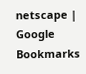netscape | Google Bookmarks